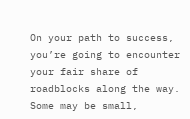On your path to success, you’re going to encounter your fair share of roadblocks along the way. Some may be small,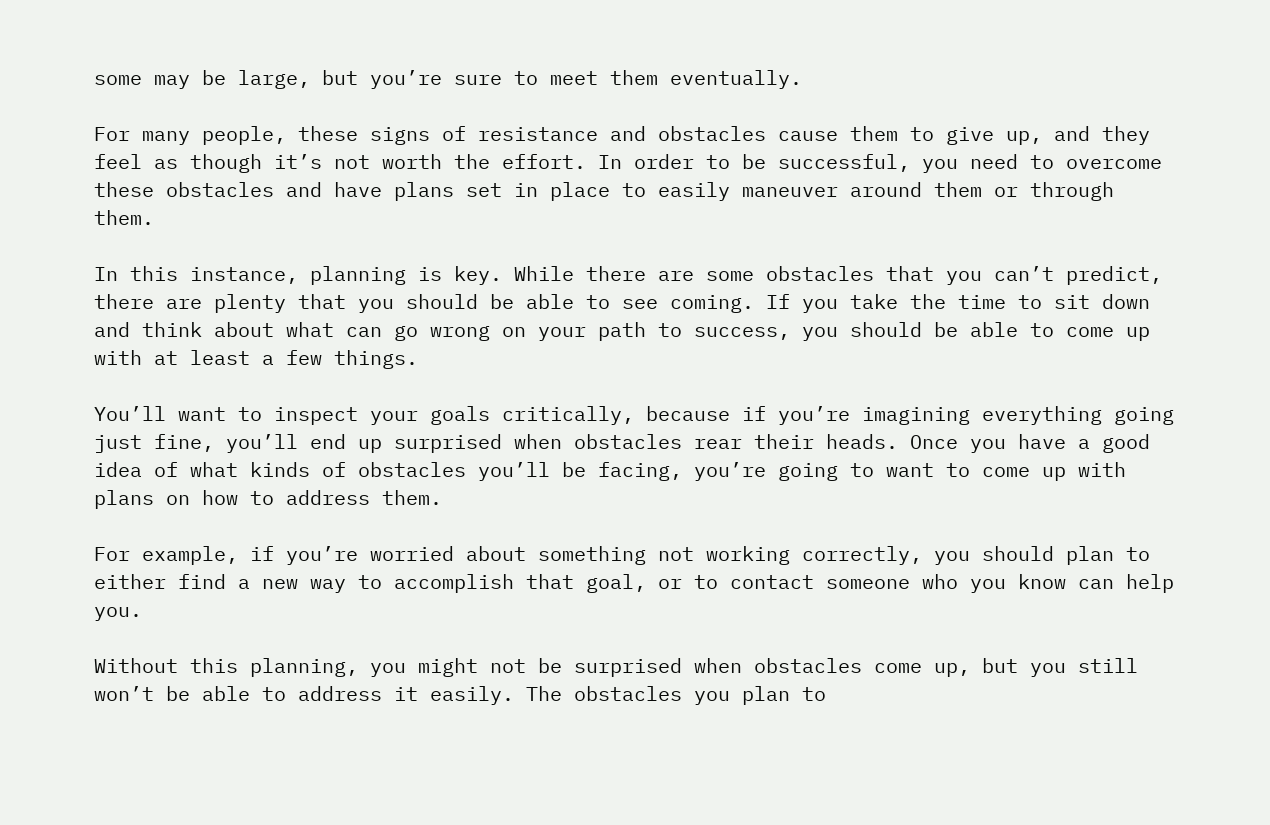some may be large, but you’re sure to meet them eventually.

For many people, these signs of resistance and obstacles cause them to give up, and they feel as though it’s not worth the effort. In order to be successful, you need to overcome these obstacles and have plans set in place to easily maneuver around them or through them.

In this instance, planning is key. While there are some obstacles that you can’t predict, there are plenty that you should be able to see coming. If you take the time to sit down and think about what can go wrong on your path to success, you should be able to come up with at least a few things.

You’ll want to inspect your goals critically, because if you’re imagining everything going just fine, you’ll end up surprised when obstacles rear their heads. Once you have a good idea of what kinds of obstacles you’ll be facing, you’re going to want to come up with plans on how to address them.

For example, if you’re worried about something not working correctly, you should plan to either find a new way to accomplish that goal, or to contact someone who you know can help you.

Without this planning, you might not be surprised when obstacles come up, but you still won’t be able to address it easily. The obstacles you plan to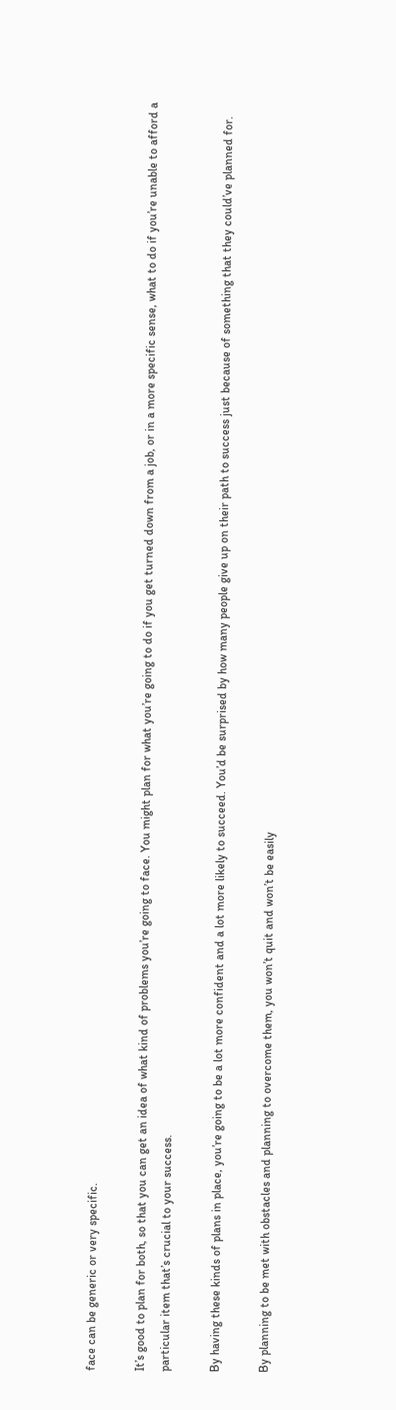face can be generic or very specific.

It’s good to plan for both, so that you can get an idea of what kind of problems you’re going to face. You might plan for what you’re going to do if you get turned down from a job, or in a more specific sense, what to do if you’re unable to afford a particular item that’s crucial to your success.

By having these kinds of plans in place, you’re going to be a lot more confident and a lot more likely to succeed. You’d be surprised by how many people give up on their path to success just because of something that they could’ve planned for.

By planning to be met with obstacles and planning to overcome them, you won’t quit and won’t be easily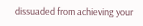dissuaded from achieving your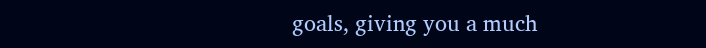goals, giving you a much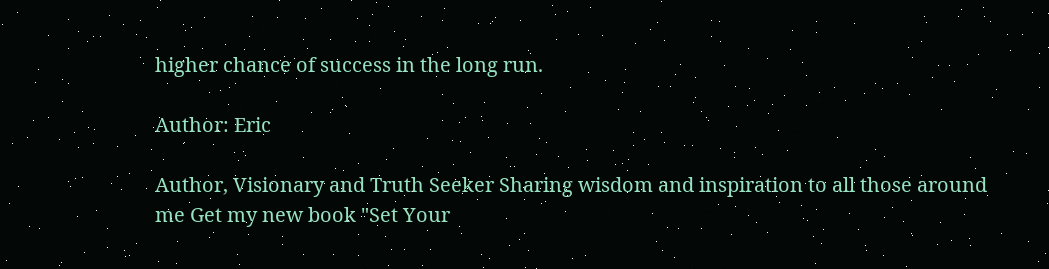higher chance of success in the long run.

Author: Eric

Author, Visionary and Truth Seeker Sharing wisdom and inspiration to all those around me Get my new book "Set Your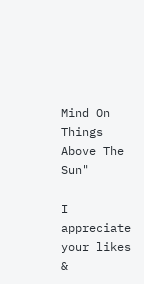Mind On Things Above The Sun"

I appreciate your likes &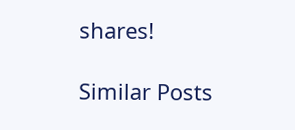shares!

Similar Posts